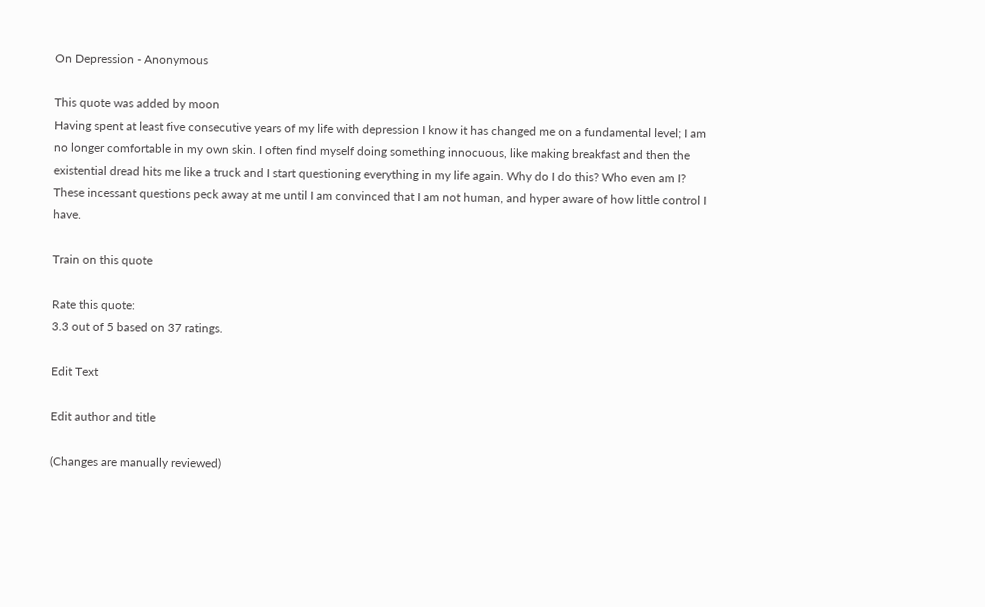On Depression - Anonymous

This quote was added by moon
Having spent at least five consecutive years of my life with depression I know it has changed me on a fundamental level; I am no longer comfortable in my own skin. I often find myself doing something innocuous, like making breakfast and then the existential dread hits me like a truck and I start questioning everything in my life again. Why do I do this? Who even am I? These incessant questions peck away at me until I am convinced that I am not human, and hyper aware of how little control I have.

Train on this quote

Rate this quote:
3.3 out of 5 based on 37 ratings.

Edit Text

Edit author and title

(Changes are manually reviewed)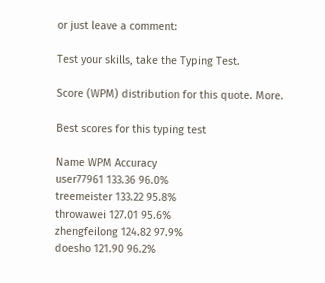or just leave a comment:

Test your skills, take the Typing Test.

Score (WPM) distribution for this quote. More.

Best scores for this typing test

Name WPM Accuracy
user77961 133.36 96.0%
treemeister 133.22 95.8%
throwawei 127.01 95.6%
zhengfeilong 124.82 97.9%
doesho 121.90 96.2%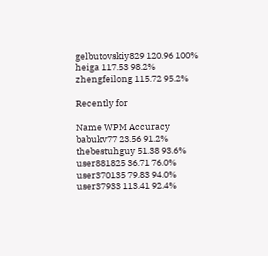gelbutovskiy829 120.96 100%
heiga 117.53 98.2%
zhengfeilong 115.72 95.2%

Recently for

Name WPM Accuracy
babukv77 23.56 91.2%
thebestuhguy 51.38 93.6%
user881825 36.71 76.0%
user370135 79.83 94.0%
user37933 113.41 92.4%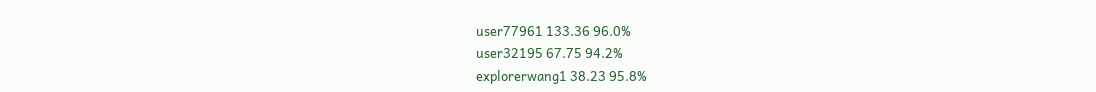user77961 133.36 96.0%
user32195 67.75 94.2%
explorerwang1 38.23 95.8%